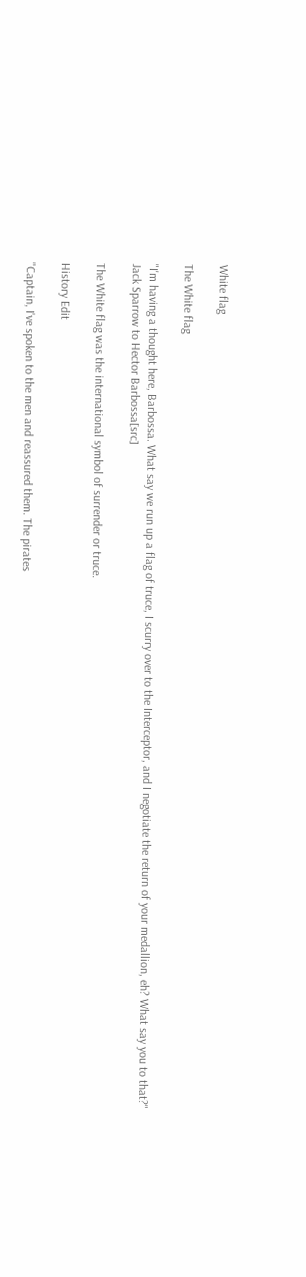White flag

The White flag

"I'm having a thought here, Barbossa. What say we run up a flag of truce, I scurry over to the Interceptor, and I negotiate the return of your medallion, eh? What say you to that?"
Jack Sparrow to Hector Barbossa[src]

The White flag was the international symbol of surrender or truce.

History Edit

"Captain, I've spoken to the men and reassured them. The pirates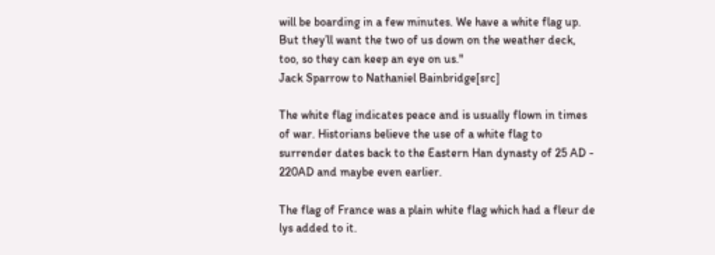will be boarding in a few minutes. We have a white flag up. But they’ll want the two of us down on the weather deck, too, so they can keep an eye on us."
Jack Sparrow to Nathaniel Bainbridge[src]

The white flag indicates peace and is usually flown in times of war. Historians believe the use of a white flag to surrender dates back to the Eastern Han dynasty of 25 AD - 220AD and maybe even earlier.

The flag of France was a plain white flag which had a fleur de lys added to it.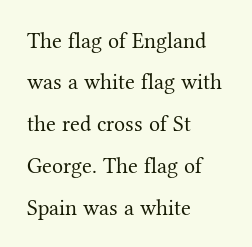The flag of England was a white flag with the red cross of St George. The flag of Spain was a white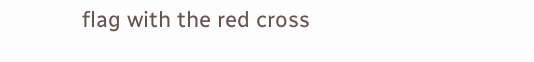flag with the red cross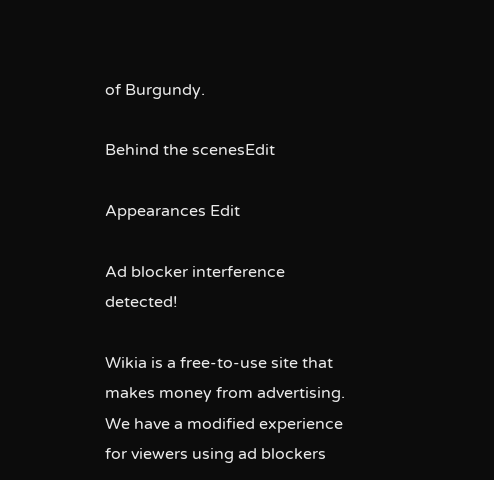of Burgundy.

Behind the scenesEdit

Appearances Edit

Ad blocker interference detected!

Wikia is a free-to-use site that makes money from advertising. We have a modified experience for viewers using ad blockers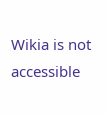Wikia is not accessible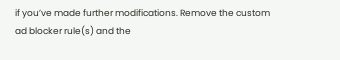if you’ve made further modifications. Remove the custom ad blocker rule(s) and the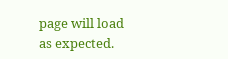page will load as expected.